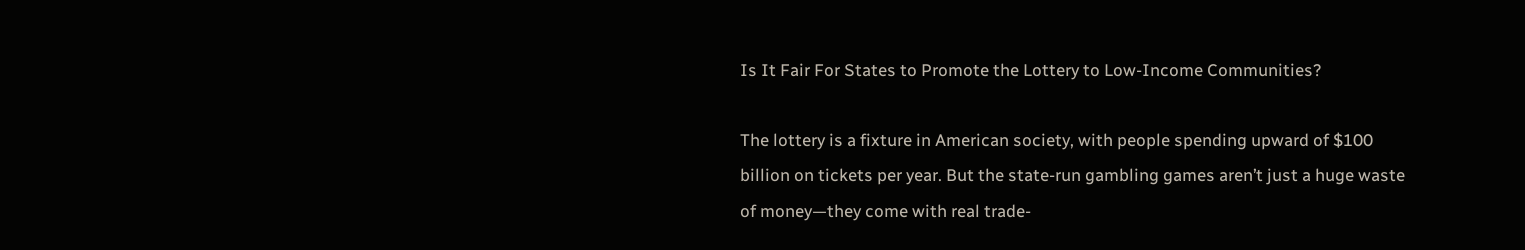Is It Fair For States to Promote the Lottery to Low-Income Communities?

The lottery is a fixture in American society, with people spending upward of $100 billion on tickets per year. But the state-run gambling games aren’t just a huge waste of money—they come with real trade-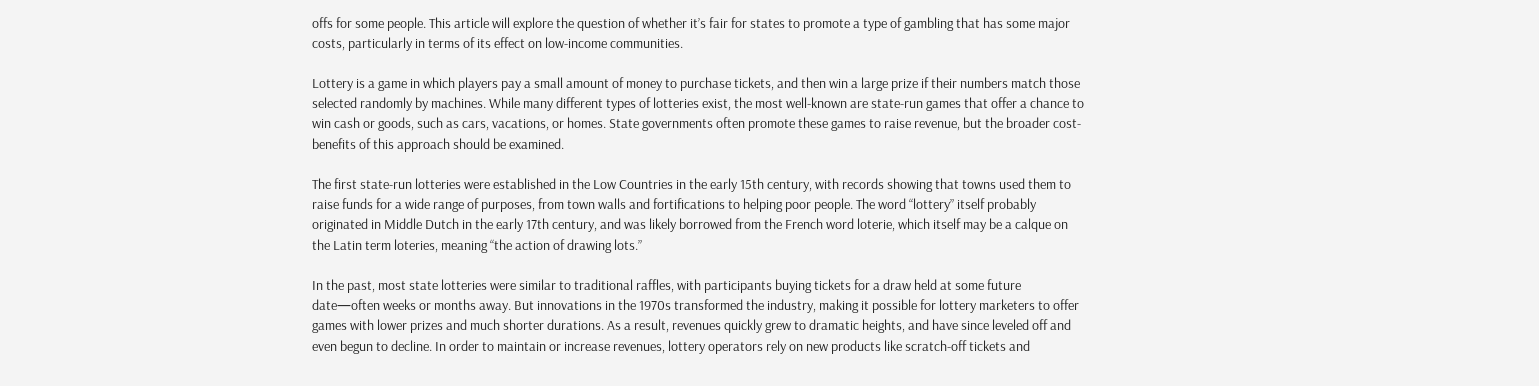offs for some people. This article will explore the question of whether it’s fair for states to promote a type of gambling that has some major costs, particularly in terms of its effect on low-income communities.

Lottery is a game in which players pay a small amount of money to purchase tickets, and then win a large prize if their numbers match those selected randomly by machines. While many different types of lotteries exist, the most well-known are state-run games that offer a chance to win cash or goods, such as cars, vacations, or homes. State governments often promote these games to raise revenue, but the broader cost-benefits of this approach should be examined.

The first state-run lotteries were established in the Low Countries in the early 15th century, with records showing that towns used them to raise funds for a wide range of purposes, from town walls and fortifications to helping poor people. The word “lottery” itself probably originated in Middle Dutch in the early 17th century, and was likely borrowed from the French word loterie, which itself may be a calque on the Latin term loteries, meaning “the action of drawing lots.”

In the past, most state lotteries were similar to traditional raffles, with participants buying tickets for a draw held at some future date—often weeks or months away. But innovations in the 1970s transformed the industry, making it possible for lottery marketers to offer games with lower prizes and much shorter durations. As a result, revenues quickly grew to dramatic heights, and have since leveled off and even begun to decline. In order to maintain or increase revenues, lottery operators rely on new products like scratch-off tickets and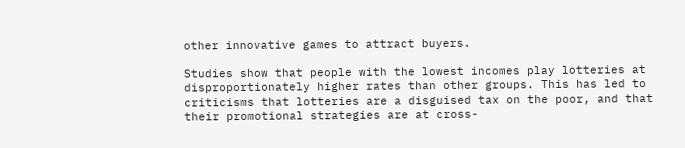other innovative games to attract buyers.

Studies show that people with the lowest incomes play lotteries at disproportionately higher rates than other groups. This has led to criticisms that lotteries are a disguised tax on the poor, and that their promotional strategies are at cross-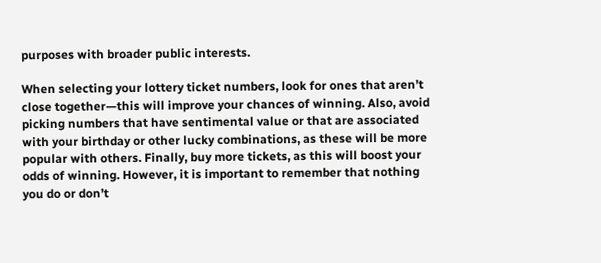purposes with broader public interests.

When selecting your lottery ticket numbers, look for ones that aren’t close together—this will improve your chances of winning. Also, avoid picking numbers that have sentimental value or that are associated with your birthday or other lucky combinations, as these will be more popular with others. Finally, buy more tickets, as this will boost your odds of winning. However, it is important to remember that nothing you do or don’t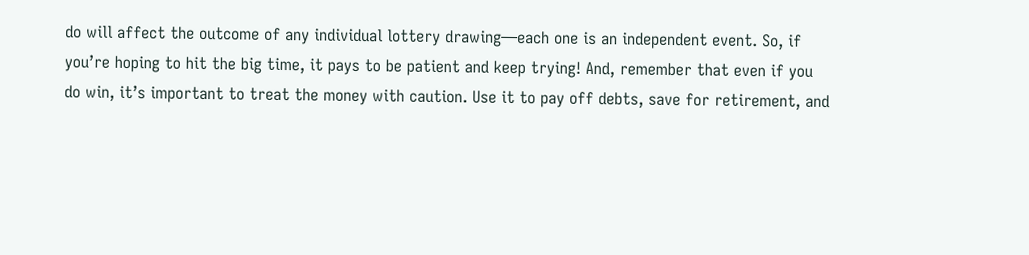do will affect the outcome of any individual lottery drawing—each one is an independent event. So, if you’re hoping to hit the big time, it pays to be patient and keep trying! And, remember that even if you do win, it’s important to treat the money with caution. Use it to pay off debts, save for retirement, and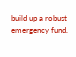build up a robust emergency fund.